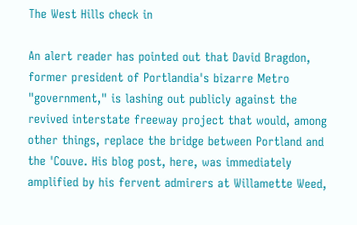The West Hills check in

An alert reader has pointed out that David Bragdon, former president of Portlandia's bizarre Metro "government," is lashing out publicly against the revived interstate freeway project that would, among other things, replace the bridge between Portland and the 'Couve. His blog post, here, was immediately amplified by his fervent admirers at Willamette Weed,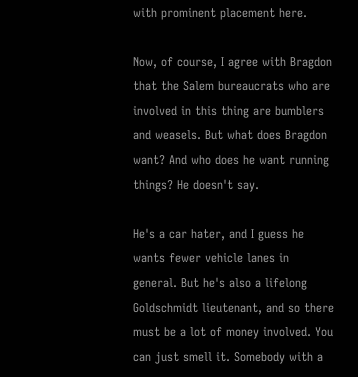with prominent placement here.

Now, of course, I agree with Bragdon that the Salem bureaucrats who are involved in this thing are bumblers and weasels. But what does Bragdon want? And who does he want running things? He doesn't say.

He's a car hater, and I guess he wants fewer vehicle lanes in general. But he's also a lifelong Goldschmidt lieutenant, and so there must be a lot of money involved. You can just smell it. Somebody with a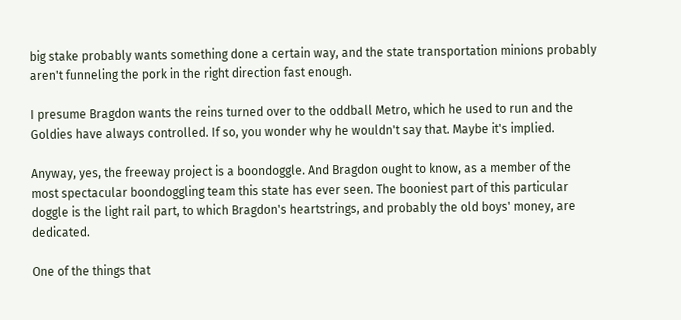big stake probably wants something done a certain way, and the state transportation minions probably aren't funneling the pork in the right direction fast enough.

I presume Bragdon wants the reins turned over to the oddball Metro, which he used to run and the Goldies have always controlled. If so, you wonder why he wouldn't say that. Maybe it's implied.

Anyway, yes, the freeway project is a boondoggle. And Bragdon ought to know, as a member of the most spectacular boondoggling team this state has ever seen. The booniest part of this particular doggle is the light rail part, to which Bragdon's heartstrings, and probably the old boys' money, are dedicated.

One of the things that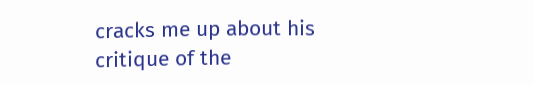cracks me up about his critique of the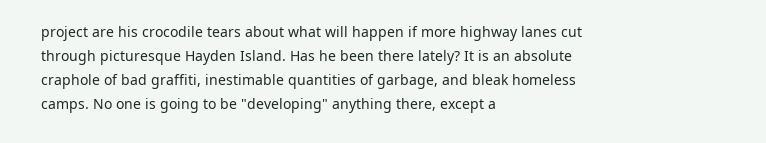project are his crocodile tears about what will happen if more highway lanes cut through picturesque Hayden Island. Has he been there lately? It is an absolute craphole of bad graffiti, inestimable quantities of garbage, and bleak homeless camps. No one is going to be "developing" anything there, except a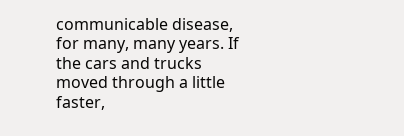communicable disease, for many, many years. If the cars and trucks moved through a little faster,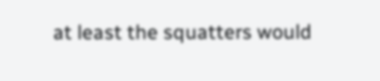at least the squatters would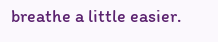breathe a little easier.